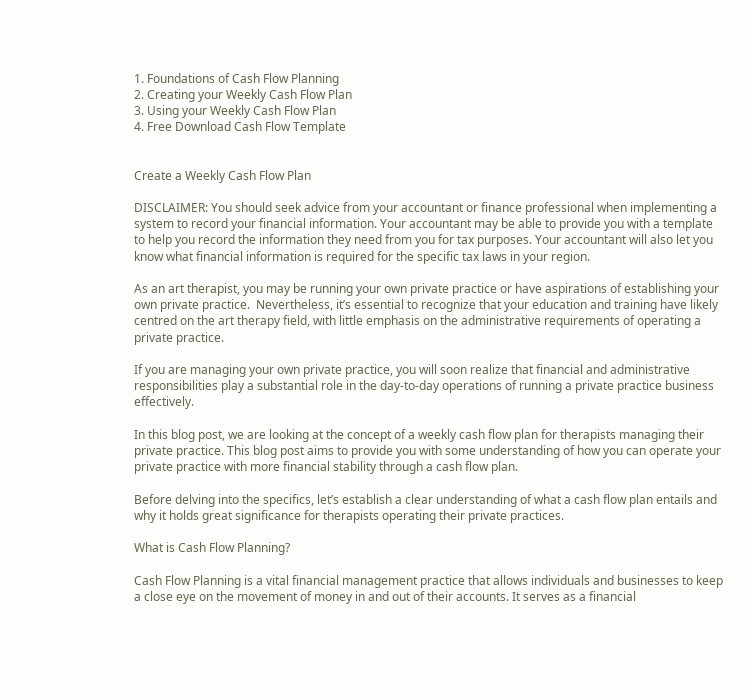1. Foundations of Cash Flow Planning
2. Creating your Weekly Cash Flow Plan
3. Using your Weekly Cash Flow Plan
4. Free Download Cash Flow Template


Create a Weekly Cash Flow Plan

DISCLAIMER: You should seek advice from your accountant or finance professional when implementing a system to record your financial information. Your accountant may be able to provide you with a template to help you record the information they need from you for tax purposes. Your accountant will also let you know what financial information is required for the specific tax laws in your region.

As an art therapist, you may be running your own private practice or have aspirations of establishing your own private practice.  Nevertheless, it’s essential to recognize that your education and training have likely centred on the art therapy field, with little emphasis on the administrative requirements of operating a private practice.

If you are managing your own private practice, you will soon realize that financial and administrative responsibilities play a substantial role in the day-to-day operations of running a private practice business effectively.

In this blog post, we are looking at the concept of a weekly cash flow plan for therapists managing their private practice. This blog post aims to provide you with some understanding of how you can operate your private practice with more financial stability through a cash flow plan.

Before delving into the specifics, let’s establish a clear understanding of what a cash flow plan entails and why it holds great significance for therapists operating their private practices.

What is Cash Flow Planning?

Cash Flow Planning is a vital financial management practice that allows individuals and businesses to keep a close eye on the movement of money in and out of their accounts. It serves as a financial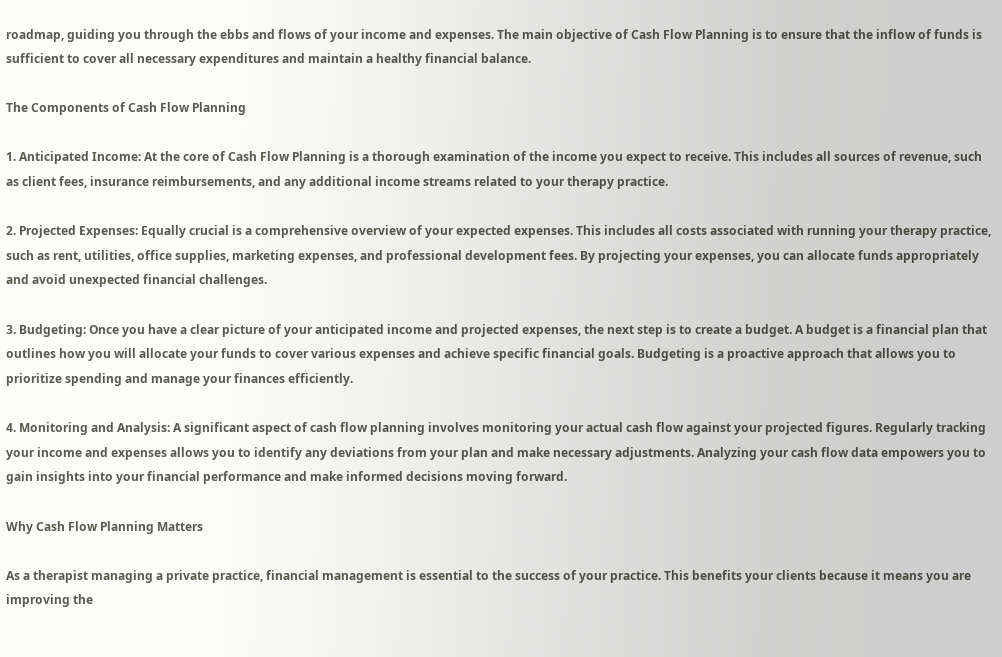roadmap, guiding you through the ebbs and flows of your income and expenses. The main objective of Cash Flow Planning is to ensure that the inflow of funds is sufficient to cover all necessary expenditures and maintain a healthy financial balance.

The Components of Cash Flow Planning

1. Anticipated Income: At the core of Cash Flow Planning is a thorough examination of the income you expect to receive. This includes all sources of revenue, such as client fees, insurance reimbursements, and any additional income streams related to your therapy practice.

2. Projected Expenses: Equally crucial is a comprehensive overview of your expected expenses. This includes all costs associated with running your therapy practice, such as rent, utilities, office supplies, marketing expenses, and professional development fees. By projecting your expenses, you can allocate funds appropriately and avoid unexpected financial challenges.

3. Budgeting: Once you have a clear picture of your anticipated income and projected expenses, the next step is to create a budget. A budget is a financial plan that outlines how you will allocate your funds to cover various expenses and achieve specific financial goals. Budgeting is a proactive approach that allows you to prioritize spending and manage your finances efficiently.

4. Monitoring and Analysis: A significant aspect of cash flow planning involves monitoring your actual cash flow against your projected figures. Regularly tracking your income and expenses allows you to identify any deviations from your plan and make necessary adjustments. Analyzing your cash flow data empowers you to gain insights into your financial performance and make informed decisions moving forward.

Why Cash Flow Planning Matters

As a therapist managing a private practice, financial management is essential to the success of your practice. This benefits your clients because it means you are improving the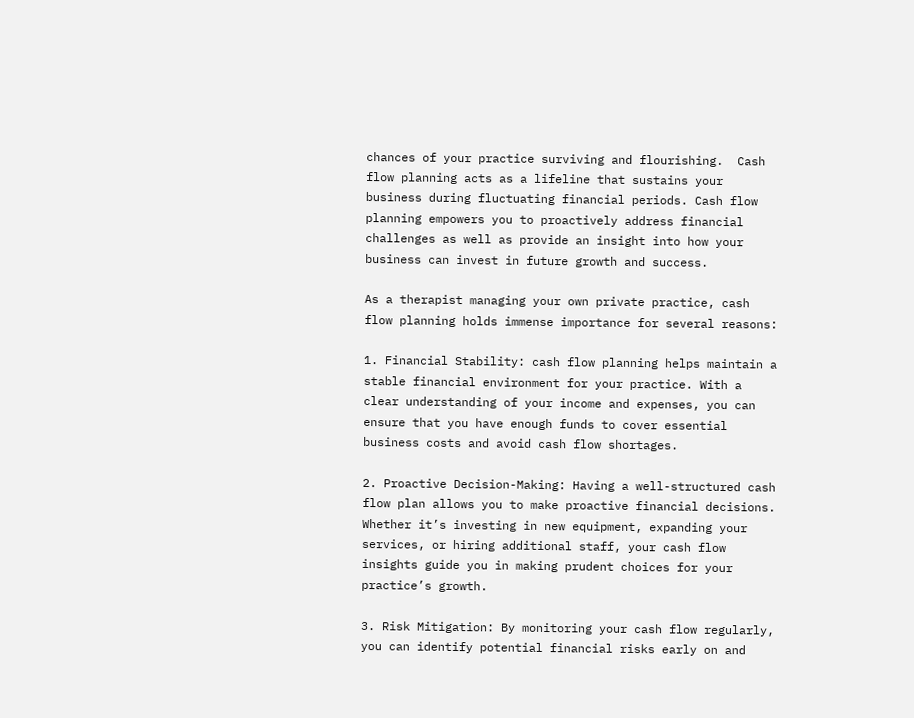chances of your practice surviving and flourishing.  Cash flow planning acts as a lifeline that sustains your business during fluctuating financial periods. Cash flow planning empowers you to proactively address financial challenges as well as provide an insight into how your business can invest in future growth and success.

As a therapist managing your own private practice, cash flow planning holds immense importance for several reasons:

1. Financial Stability: cash flow planning helps maintain a stable financial environment for your practice. With a clear understanding of your income and expenses, you can ensure that you have enough funds to cover essential business costs and avoid cash flow shortages.

2. Proactive Decision-Making: Having a well-structured cash flow plan allows you to make proactive financial decisions. Whether it’s investing in new equipment, expanding your services, or hiring additional staff, your cash flow insights guide you in making prudent choices for your practice’s growth.

3. Risk Mitigation: By monitoring your cash flow regularly, you can identify potential financial risks early on and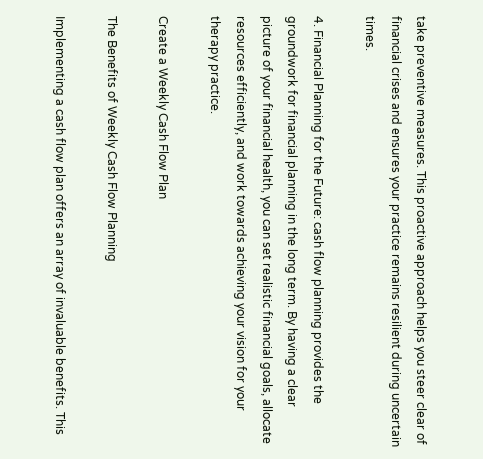take preventive measures. This proactive approach helps you steer clear of financial crises and ensures your practice remains resilient during uncertain times.

4. Financial Planning for the Future: cash flow planning provides the groundwork for financial planning in the long term. By having a clear picture of your financial health, you can set realistic financial goals, allocate resources efficiently, and work towards achieving your vision for your therapy practice.

Create a Weekly Cash Flow Plan

The Benefits of Weekly Cash Flow Planning

Implementing a cash flow plan offers an array of invaluable benefits. This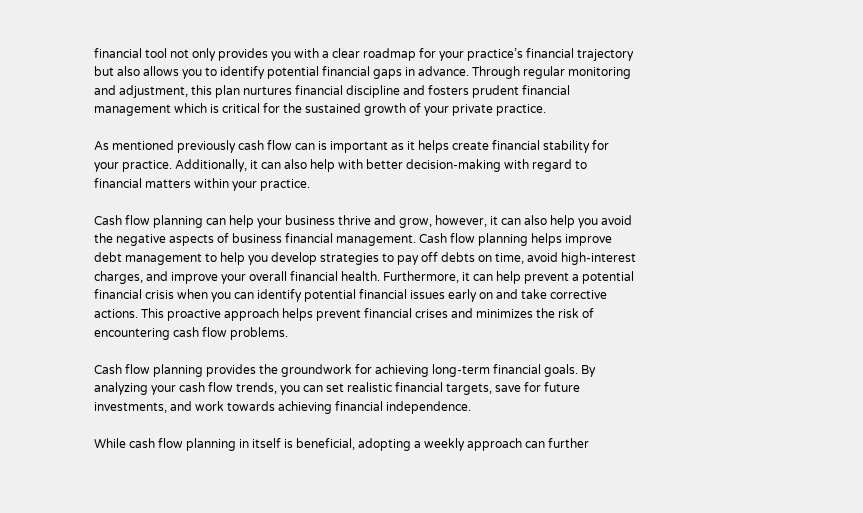financial tool not only provides you with a clear roadmap for your practice’s financial trajectory but also allows you to identify potential financial gaps in advance. Through regular monitoring and adjustment, this plan nurtures financial discipline and fosters prudent financial management which is critical for the sustained growth of your private practice.

As mentioned previously cash flow can is important as it helps create financial stability for your practice. Additionally, it can also help with better decision-making with regard to financial matters within your practice.

Cash flow planning can help your business thrive and grow, however, it can also help you avoid the negative aspects of business financial management. Cash flow planning helps improve debt management to help you develop strategies to pay off debts on time, avoid high-interest charges, and improve your overall financial health. Furthermore, it can help prevent a potential financial crisis when you can identify potential financial issues early on and take corrective actions. This proactive approach helps prevent financial crises and minimizes the risk of encountering cash flow problems.

Cash flow planning provides the groundwork for achieving long-term financial goals. By analyzing your cash flow trends, you can set realistic financial targets, save for future investments, and work towards achieving financial independence.

While cash flow planning in itself is beneficial, adopting a weekly approach can further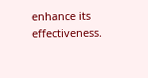enhance its effectiveness.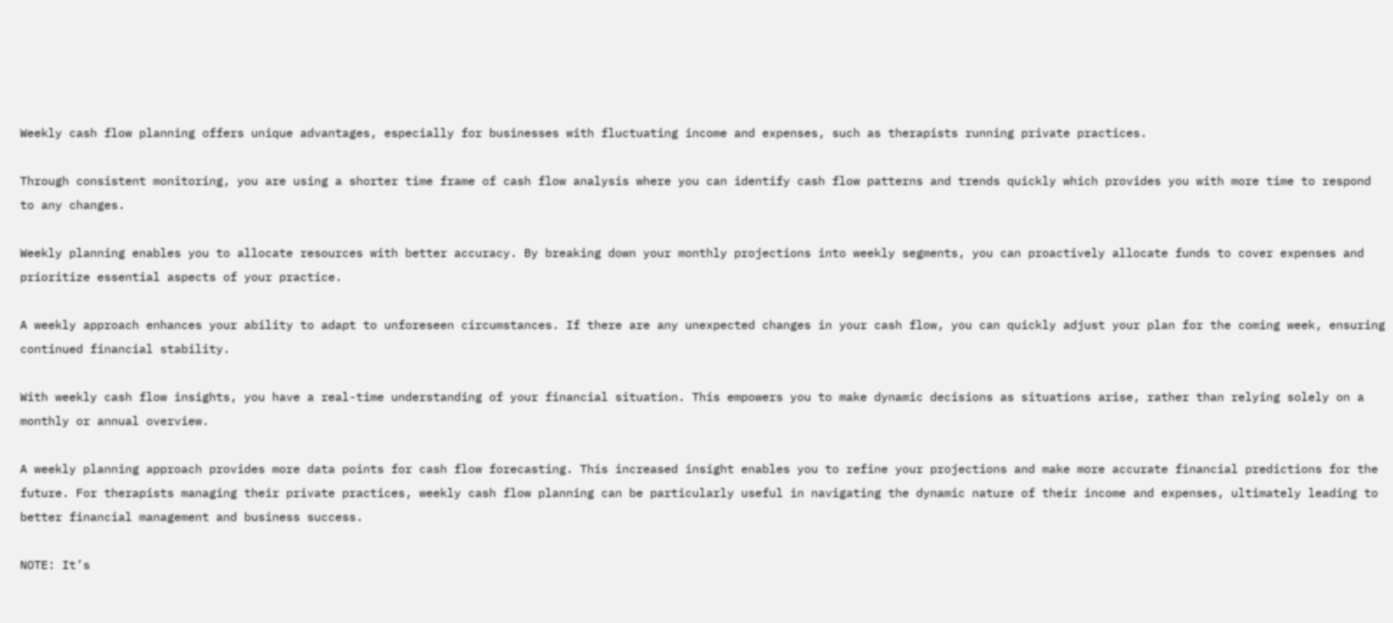Weekly cash flow planning offers unique advantages, especially for businesses with fluctuating income and expenses, such as therapists running private practices.

Through consistent monitoring, you are using a shorter time frame of cash flow analysis where you can identify cash flow patterns and trends quickly which provides you with more time to respond to any changes.

Weekly planning enables you to allocate resources with better accuracy. By breaking down your monthly projections into weekly segments, you can proactively allocate funds to cover expenses and prioritize essential aspects of your practice.

A weekly approach enhances your ability to adapt to unforeseen circumstances. If there are any unexpected changes in your cash flow, you can quickly adjust your plan for the coming week, ensuring continued financial stability.

With weekly cash flow insights, you have a real-time understanding of your financial situation. This empowers you to make dynamic decisions as situations arise, rather than relying solely on a monthly or annual overview.

A weekly planning approach provides more data points for cash flow forecasting. This increased insight enables you to refine your projections and make more accurate financial predictions for the future. For therapists managing their private practices, weekly cash flow planning can be particularly useful in navigating the dynamic nature of their income and expenses, ultimately leading to better financial management and business success.

NOTE: It’s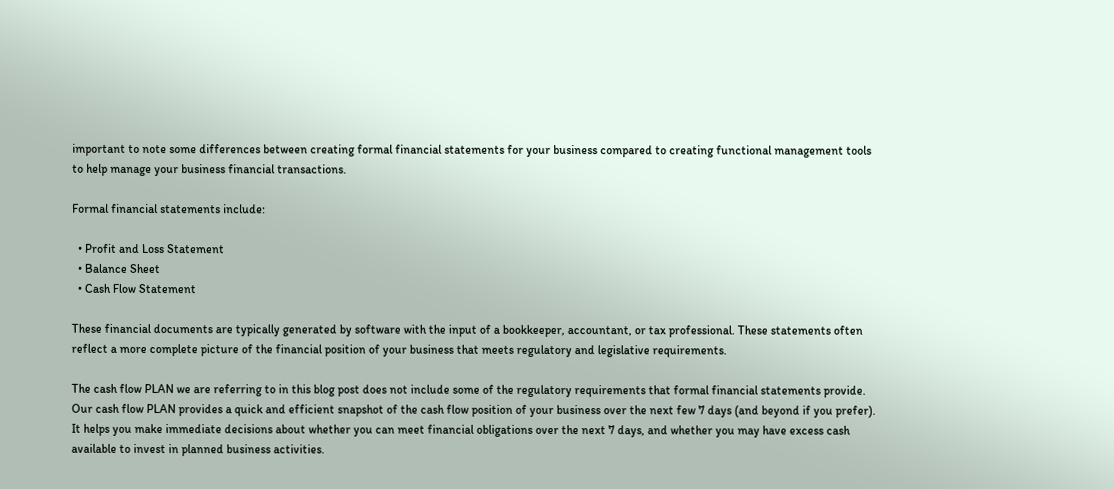important to note some differences between creating formal financial statements for your business compared to creating functional management tools to help manage your business financial transactions.

Formal financial statements include:

  • Profit and Loss Statement
  • Balance Sheet
  • Cash Flow Statement

These financial documents are typically generated by software with the input of a bookkeeper, accountant, or tax professional. These statements often reflect a more complete picture of the financial position of your business that meets regulatory and legislative requirements.

The cash flow PLAN we are referring to in this blog post does not include some of the regulatory requirements that formal financial statements provide. Our cash flow PLAN provides a quick and efficient snapshot of the cash flow position of your business over the next few 7 days (and beyond if you prefer). It helps you make immediate decisions about whether you can meet financial obligations over the next 7 days, and whether you may have excess cash available to invest in planned business activities.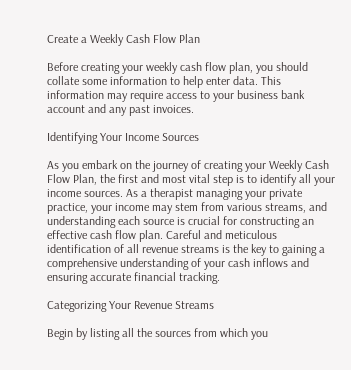Create a Weekly Cash Flow Plan

Before creating your weekly cash flow plan, you should collate some information to help enter data. This information may require access to your business bank account and any past invoices.

Identifying Your Income Sources

As you embark on the journey of creating your Weekly Cash Flow Plan, the first and most vital step is to identify all your income sources. As a therapist managing your private practice, your income may stem from various streams, and understanding each source is crucial for constructing an effective cash flow plan. Careful and meticulous identification of all revenue streams is the key to gaining a comprehensive understanding of your cash inflows and ensuring accurate financial tracking.

Categorizing Your Revenue Streams

Begin by listing all the sources from which you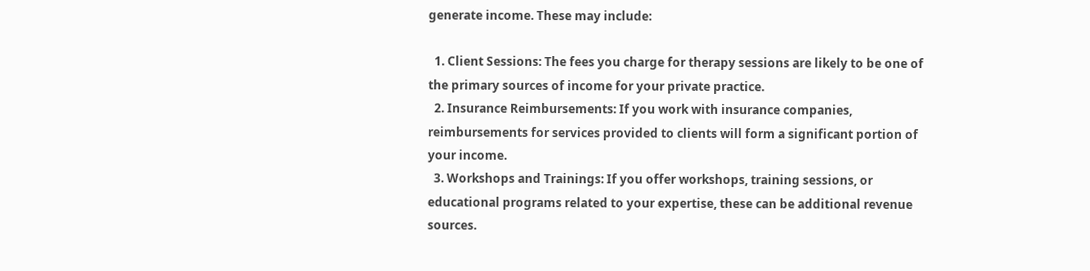generate income. These may include:

  1. Client Sessions: The fees you charge for therapy sessions are likely to be one of the primary sources of income for your private practice.
  2. Insurance Reimbursements: If you work with insurance companies, reimbursements for services provided to clients will form a significant portion of your income.
  3. Workshops and Trainings: If you offer workshops, training sessions, or educational programs related to your expertise, these can be additional revenue sources.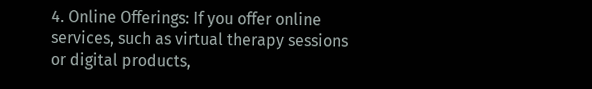4. Online Offerings: If you offer online services, such as virtual therapy sessions or digital products,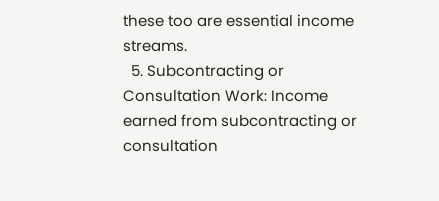these too are essential income streams.
  5. Subcontracting or Consultation Work: Income earned from subcontracting or consultation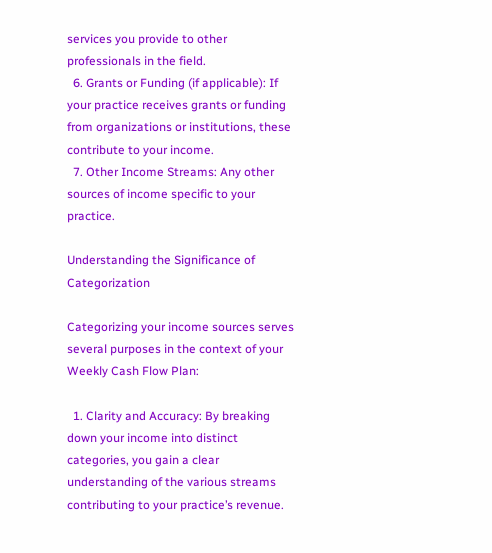services you provide to other professionals in the field.
  6. Grants or Funding (if applicable): If your practice receives grants or funding from organizations or institutions, these contribute to your income.
  7. Other Income Streams: Any other sources of income specific to your practice.

Understanding the Significance of Categorization

Categorizing your income sources serves several purposes in the context of your Weekly Cash Flow Plan:

  1. Clarity and Accuracy: By breaking down your income into distinct categories, you gain a clear understanding of the various streams contributing to your practice’s revenue.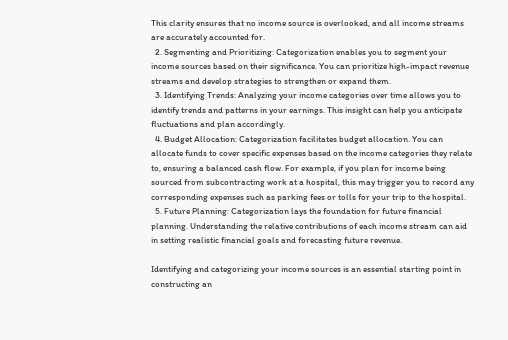This clarity ensures that no income source is overlooked, and all income streams are accurately accounted for.
  2. Segmenting and Prioritizing: Categorization enables you to segment your income sources based on their significance. You can prioritize high-impact revenue streams and develop strategies to strengthen or expand them.
  3. Identifying Trends: Analyzing your income categories over time allows you to identify trends and patterns in your earnings. This insight can help you anticipate fluctuations and plan accordingly.
  4. Budget Allocation: Categorization facilitates budget allocation. You can allocate funds to cover specific expenses based on the income categories they relate to, ensuring a balanced cash flow. For example, if you plan for income being sourced from subcontracting work at a hospital, this may trigger you to record any corresponding expenses such as parking fees or tolls for your trip to the hospital.
  5. Future Planning: Categorization lays the foundation for future financial planning. Understanding the relative contributions of each income stream can aid in setting realistic financial goals and forecasting future revenue.

Identifying and categorizing your income sources is an essential starting point in constructing an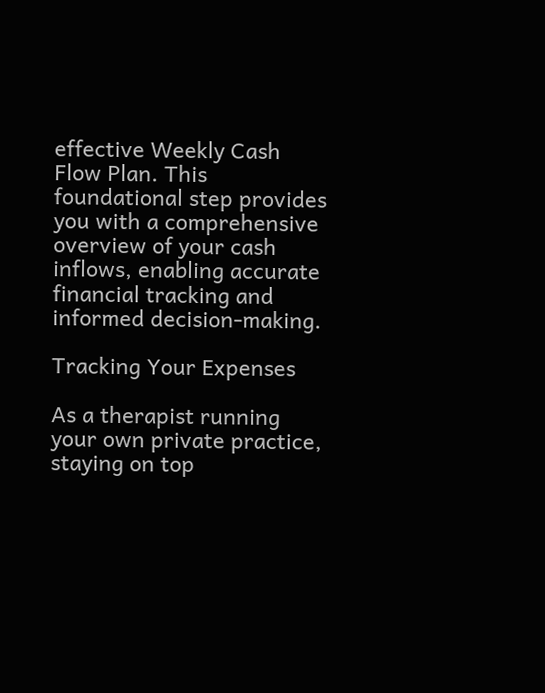effective Weekly Cash Flow Plan. This foundational step provides you with a comprehensive overview of your cash inflows, enabling accurate financial tracking and informed decision-making.

Tracking Your Expenses

As a therapist running your own private practice, staying on top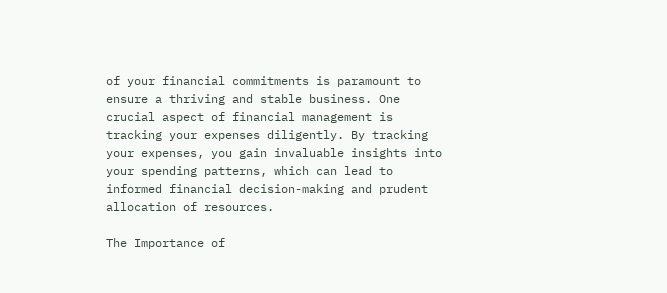of your financial commitments is paramount to ensure a thriving and stable business. One crucial aspect of financial management is tracking your expenses diligently. By tracking your expenses, you gain invaluable insights into your spending patterns, which can lead to informed financial decision-making and prudent allocation of resources.

The Importance of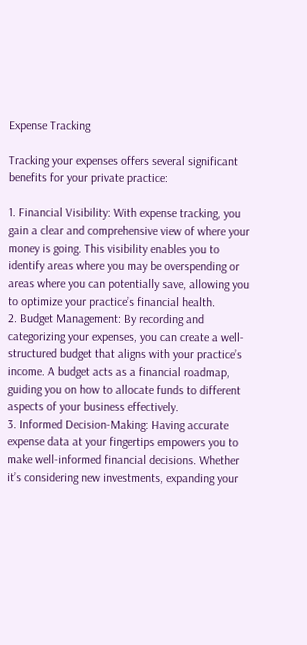Expense Tracking

Tracking your expenses offers several significant benefits for your private practice:

1. Financial Visibility: With expense tracking, you gain a clear and comprehensive view of where your money is going. This visibility enables you to identify areas where you may be overspending or areas where you can potentially save, allowing you to optimize your practice’s financial health.
2. Budget Management: By recording and categorizing your expenses, you can create a well-structured budget that aligns with your practice’s income. A budget acts as a financial roadmap, guiding you on how to allocate funds to different aspects of your business effectively.
3. Informed Decision-Making: Having accurate expense data at your fingertips empowers you to make well-informed financial decisions. Whether it’s considering new investments, expanding your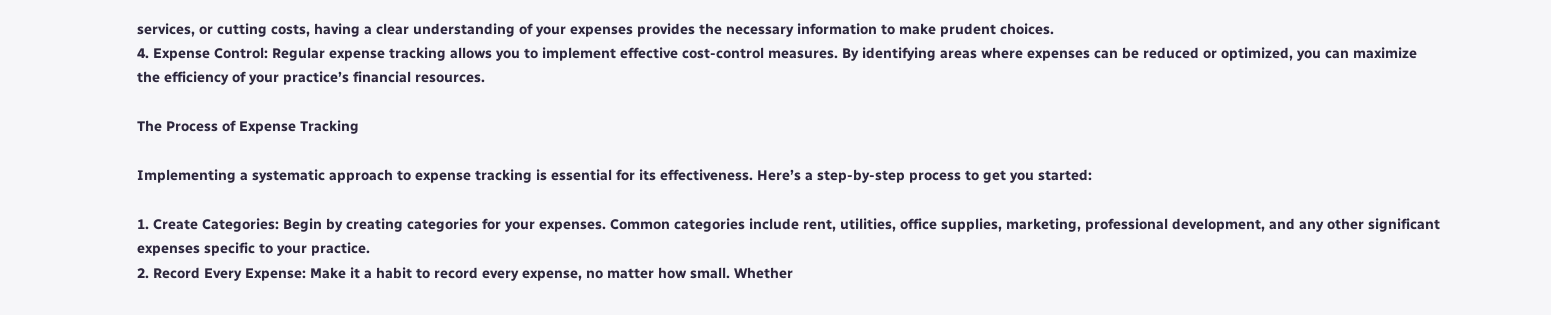services, or cutting costs, having a clear understanding of your expenses provides the necessary information to make prudent choices.
4. Expense Control: Regular expense tracking allows you to implement effective cost-control measures. By identifying areas where expenses can be reduced or optimized, you can maximize the efficiency of your practice’s financial resources.

The Process of Expense Tracking

Implementing a systematic approach to expense tracking is essential for its effectiveness. Here’s a step-by-step process to get you started:

1. Create Categories: Begin by creating categories for your expenses. Common categories include rent, utilities, office supplies, marketing, professional development, and any other significant expenses specific to your practice.
2. Record Every Expense: Make it a habit to record every expense, no matter how small. Whether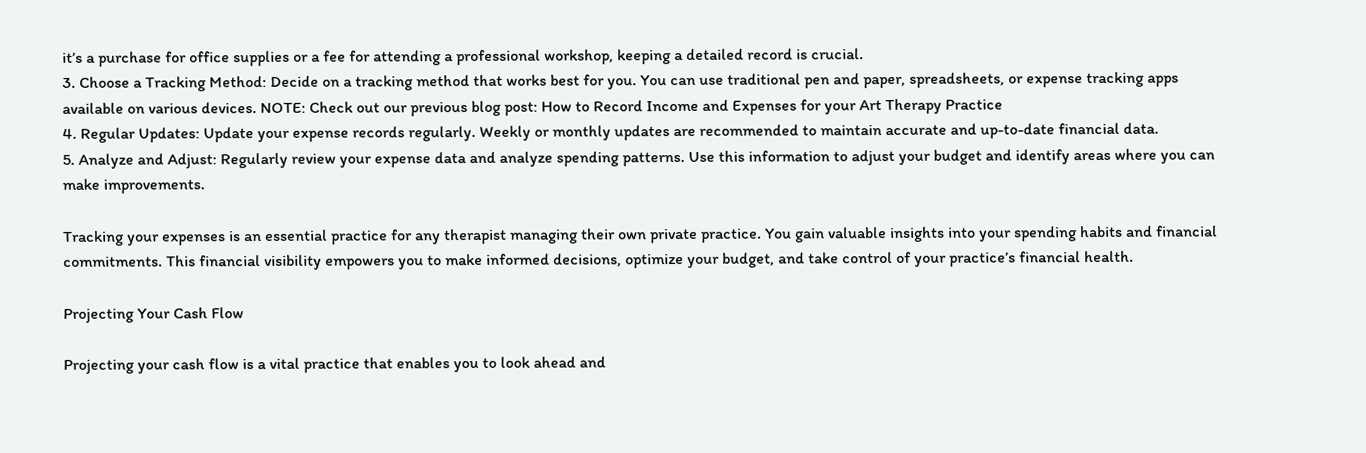it’s a purchase for office supplies or a fee for attending a professional workshop, keeping a detailed record is crucial.
3. Choose a Tracking Method: Decide on a tracking method that works best for you. You can use traditional pen and paper, spreadsheets, or expense tracking apps available on various devices. NOTE: Check out our previous blog post: How to Record Income and Expenses for your Art Therapy Practice
4. Regular Updates: Update your expense records regularly. Weekly or monthly updates are recommended to maintain accurate and up-to-date financial data.
5. Analyze and Adjust: Regularly review your expense data and analyze spending patterns. Use this information to adjust your budget and identify areas where you can make improvements.

Tracking your expenses is an essential practice for any therapist managing their own private practice. You gain valuable insights into your spending habits and financial commitments. This financial visibility empowers you to make informed decisions, optimize your budget, and take control of your practice’s financial health.

Projecting Your Cash Flow

Projecting your cash flow is a vital practice that enables you to look ahead and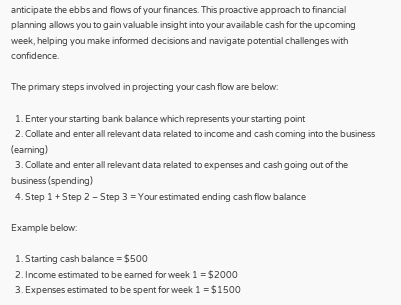anticipate the ebbs and flows of your finances. This proactive approach to financial planning allows you to gain valuable insight into your available cash for the upcoming week, helping you make informed decisions and navigate potential challenges with confidence.

The primary steps involved in projecting your cash flow are below:

  1. Enter your starting bank balance which represents your starting point
  2. Collate and enter all relevant data related to income and cash coming into the business (earning)
  3. Collate and enter all relevant data related to expenses and cash going out of the business (spending)
  4. Step 1 + Step 2 – Step 3 = Your estimated ending cash flow balance

Example below:

  1. Starting cash balance = $500
  2. Income estimated to be earned for week 1 = $2000
  3. Expenses estimated to be spent for week 1 = $1500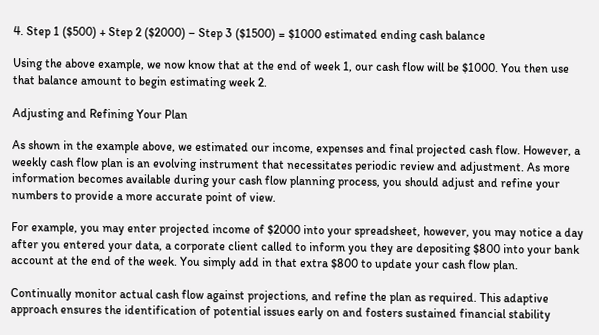4. Step 1 ($500) + Step 2 ($2000) – Step 3 ($1500) = $1000 estimated ending cash balance

Using the above example, we now know that at the end of week 1, our cash flow will be $1000. You then use that balance amount to begin estimating week 2.

Adjusting and Refining Your Plan

As shown in the example above, we estimated our income, expenses and final projected cash flow. However, a weekly cash flow plan is an evolving instrument that necessitates periodic review and adjustment. As more information becomes available during your cash flow planning process, you should adjust and refine your numbers to provide a more accurate point of view.

For example, you may enter projected income of $2000 into your spreadsheet, however, you may notice a day after you entered your data, a corporate client called to inform you they are depositing $800 into your bank account at the end of the week. You simply add in that extra $800 to update your cash flow plan.

Continually monitor actual cash flow against projections, and refine the plan as required. This adaptive approach ensures the identification of potential issues early on and fosters sustained financial stability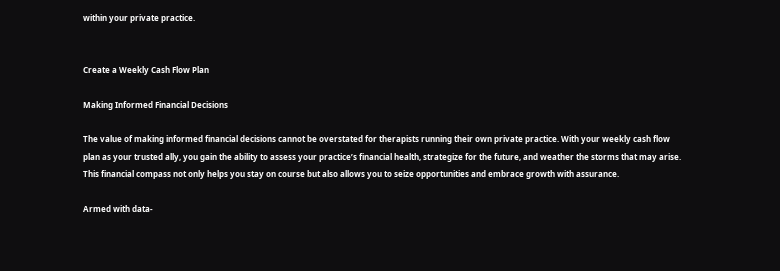within your private practice.


Create a Weekly Cash Flow Plan

Making Informed Financial Decisions

The value of making informed financial decisions cannot be overstated for therapists running their own private practice. With your weekly cash flow plan as your trusted ally, you gain the ability to assess your practice’s financial health, strategize for the future, and weather the storms that may arise. This financial compass not only helps you stay on course but also allows you to seize opportunities and embrace growth with assurance.

Armed with data-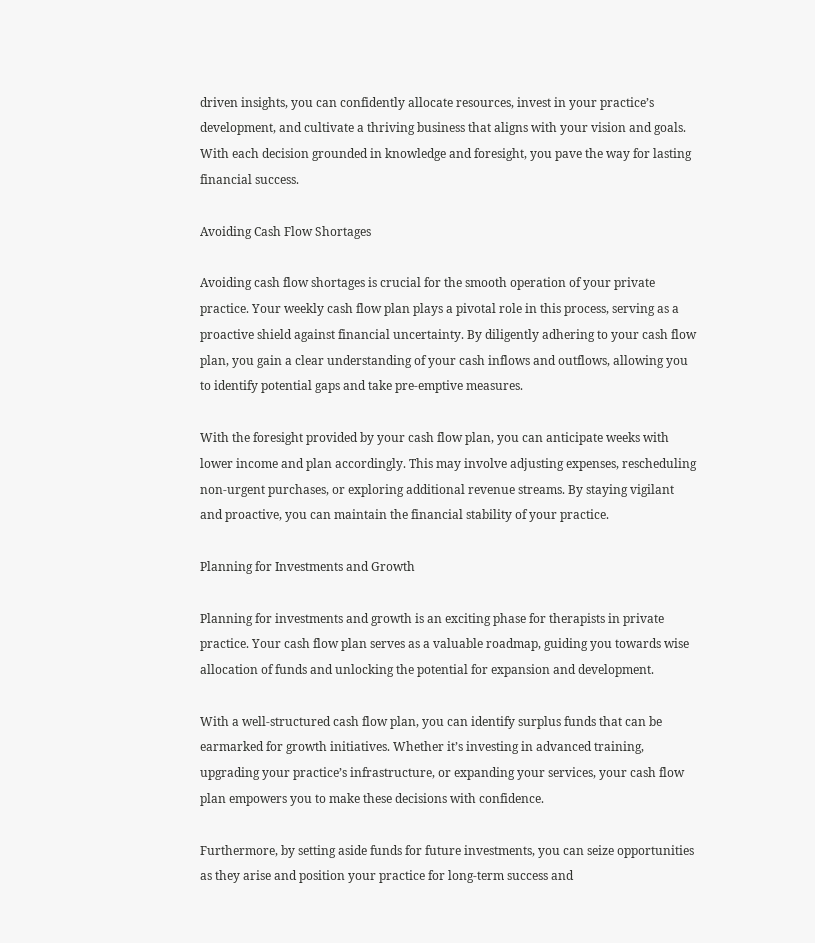driven insights, you can confidently allocate resources, invest in your practice’s development, and cultivate a thriving business that aligns with your vision and goals. With each decision grounded in knowledge and foresight, you pave the way for lasting financial success.

Avoiding Cash Flow Shortages

Avoiding cash flow shortages is crucial for the smooth operation of your private practice. Your weekly cash flow plan plays a pivotal role in this process, serving as a proactive shield against financial uncertainty. By diligently adhering to your cash flow plan, you gain a clear understanding of your cash inflows and outflows, allowing you to identify potential gaps and take pre-emptive measures.

With the foresight provided by your cash flow plan, you can anticipate weeks with lower income and plan accordingly. This may involve adjusting expenses, rescheduling non-urgent purchases, or exploring additional revenue streams. By staying vigilant and proactive, you can maintain the financial stability of your practice.

Planning for Investments and Growth

Planning for investments and growth is an exciting phase for therapists in private practice. Your cash flow plan serves as a valuable roadmap, guiding you towards wise allocation of funds and unlocking the potential for expansion and development.

With a well-structured cash flow plan, you can identify surplus funds that can be earmarked for growth initiatives. Whether it’s investing in advanced training, upgrading your practice’s infrastructure, or expanding your services, your cash flow plan empowers you to make these decisions with confidence.

Furthermore, by setting aside funds for future investments, you can seize opportunities as they arise and position your practice for long-term success and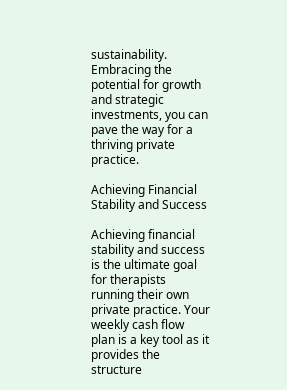sustainability. Embracing the potential for growth and strategic investments, you can pave the way for a thriving private practice.

Achieving Financial Stability and Success

Achieving financial stability and success is the ultimate goal for therapists running their own private practice. Your weekly cash flow plan is a key tool as it provides the structure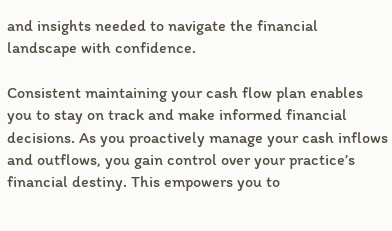and insights needed to navigate the financial landscape with confidence.

Consistent maintaining your cash flow plan enables you to stay on track and make informed financial decisions. As you proactively manage your cash inflows and outflows, you gain control over your practice’s financial destiny. This empowers you to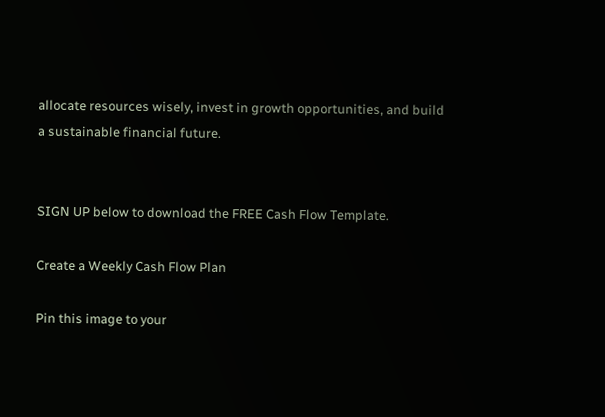allocate resources wisely, invest in growth opportunities, and build a sustainable financial future.


SIGN UP below to download the FREE Cash Flow Template.

Create a Weekly Cash Flow Plan

Pin this image to your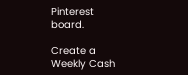Pinterest board.

Create a Weekly Cash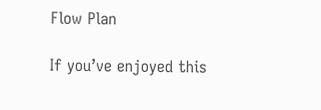Flow Plan

If you’ve enjoyed this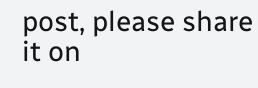post, please share it on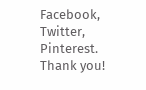Facebook, Twitter, Pinterest. Thank you!